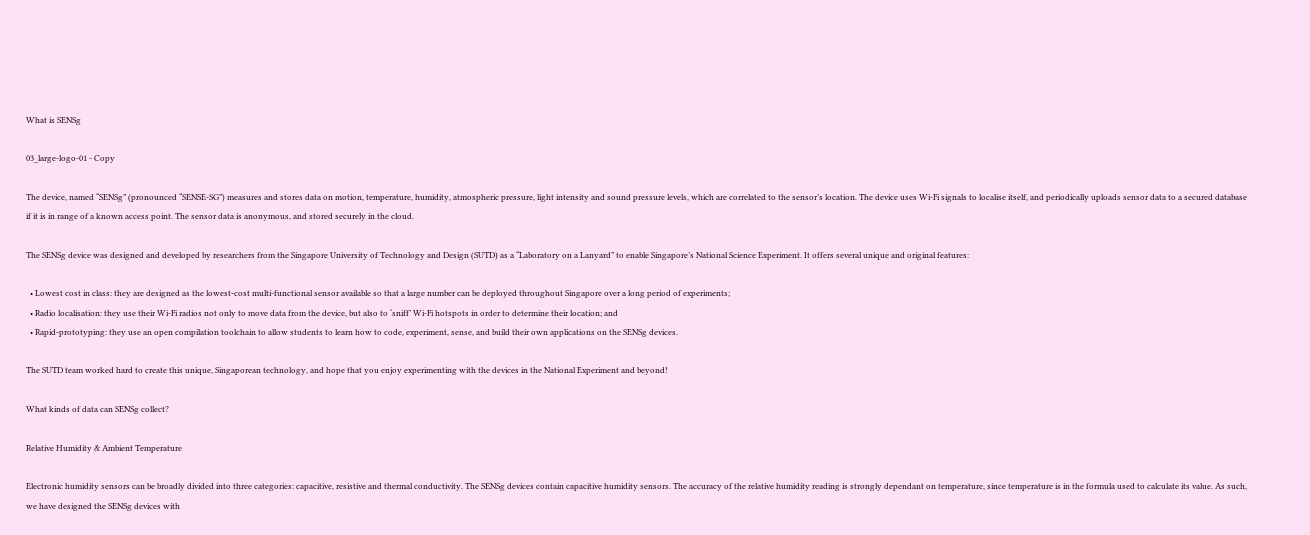What is SENSg

03_large-logo-01 - Copy

The device, named “SENSg” (pronounced “SENSE-SG”) measures and stores data on motion, temperature, humidity, atmospheric pressure, light intensity and sound pressure levels, which are correlated to the sensor’s location. The device uses Wi-Fi signals to localise itself, and periodically uploads sensor data to a secured database if it is in range of a known access point. The sensor data is anonymous, and stored securely in the cloud.

The SENSg device was designed and developed by researchers from the Singapore University of Technology and Design (SUTD) as a “Laboratory on a Lanyard” to enable Singapore’s National Science Experiment. It offers several unique and original features:

  • Lowest cost in class: they are designed as the lowest-cost multi-functional sensor available so that a large number can be deployed throughout Singapore over a long period of experiments;
  • Radio localisation: they use their Wi-Fi radios not only to move data from the device, but also to ‘sniff’ Wi-Fi hotspots in order to determine their location; and
  • Rapid-prototyping: they use an open compilation toolchain to allow students to learn how to code, experiment, sense, and build their own applications on the SENSg devices.

The SUTD team worked hard to create this unique, Singaporean technology, and hope that you enjoy experimenting with the devices in the National Experiment and beyond!

What kinds of data can SENSg collect?

Relative Humidity & Ambient Temperature

Electronic humidity sensors can be broadly divided into three categories: capacitive, resistive and thermal conductivity. The SENSg devices contain capacitive humidity sensors. The accuracy of the relative humidity reading is strongly dependant on temperature, since temperature is in the formula used to calculate its value. As such, we have designed the SENSg devices with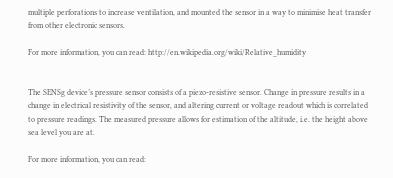multiple perforations to increase ventilation, and mounted the sensor in a way to minimise heat transfer from other electronic sensors.

For more information, you can read: http://en.wikipedia.org/wiki/Relative_humidity


The SENSg device’s pressure sensor consists of a piezo-resistive sensor. Change in pressure results in a change in electrical resistivity of the sensor, and altering current or voltage readout which is correlated to pressure readings. The measured pressure allows for estimation of the altitude, i.e. the height above sea level you are at.

For more information, you can read: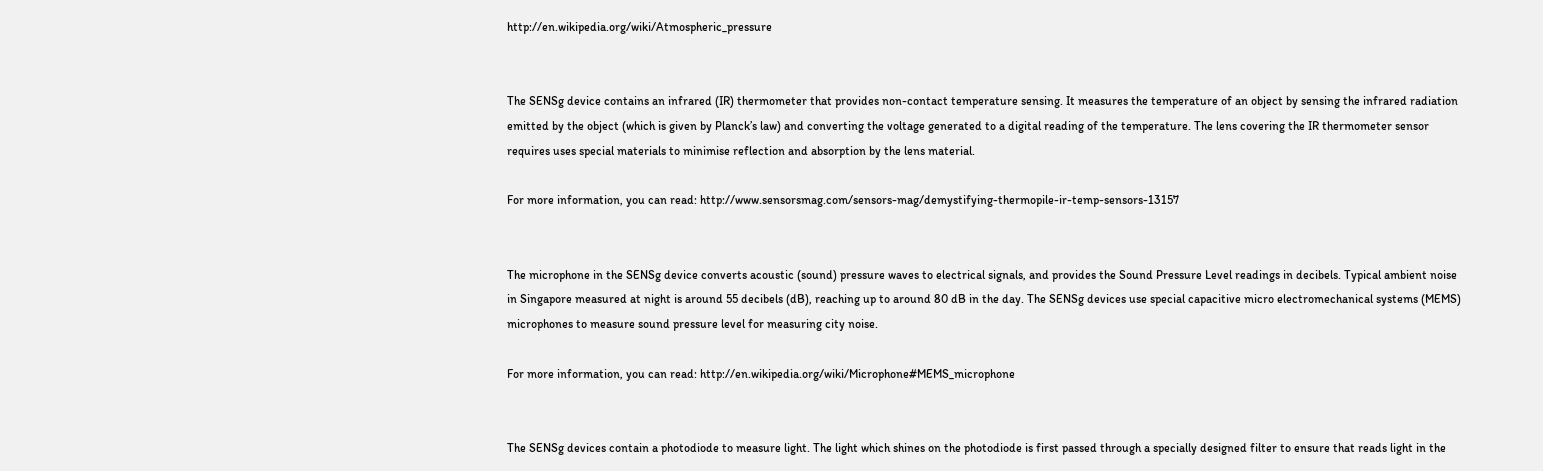http://en.wikipedia.org/wiki/Atmospheric_pressure


The SENSg device contains an infrared (IR) thermometer that provides non-contact temperature sensing. It measures the temperature of an object by sensing the infrared radiation emitted by the object (which is given by Planck’s law) and converting the voltage generated to a digital reading of the temperature. The lens covering the IR thermometer sensor requires uses special materials to minimise reflection and absorption by the lens material.

For more information, you can read: http://www.sensorsmag.com/sensors-mag/demystifying-thermopile-ir-temp-sensors-13157


The microphone in the SENSg device converts acoustic (sound) pressure waves to electrical signals, and provides the Sound Pressure Level readings in decibels. Typical ambient noise in Singapore measured at night is around 55 decibels (dB), reaching up to around 80 dB in the day. The SENSg devices use special capacitive micro electromechanical systems (MEMS) microphones to measure sound pressure level for measuring city noise.

For more information, you can read: http://en.wikipedia.org/wiki/Microphone#MEMS_microphone


The SENSg devices contain a photodiode to measure light. The light which shines on the photodiode is first passed through a specially designed filter to ensure that reads light in the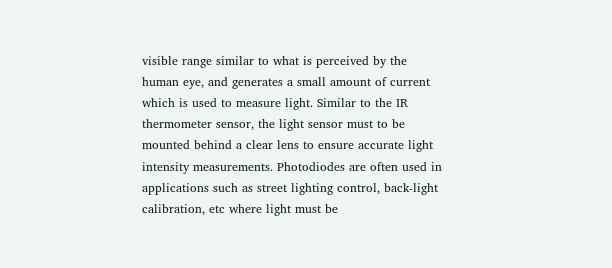visible range similar to what is perceived by the human eye, and generates a small amount of current which is used to measure light. Similar to the IR thermometer sensor, the light sensor must to be mounted behind a clear lens to ensure accurate light intensity measurements. Photodiodes are often used in applications such as street lighting control, back-light calibration, etc where light must be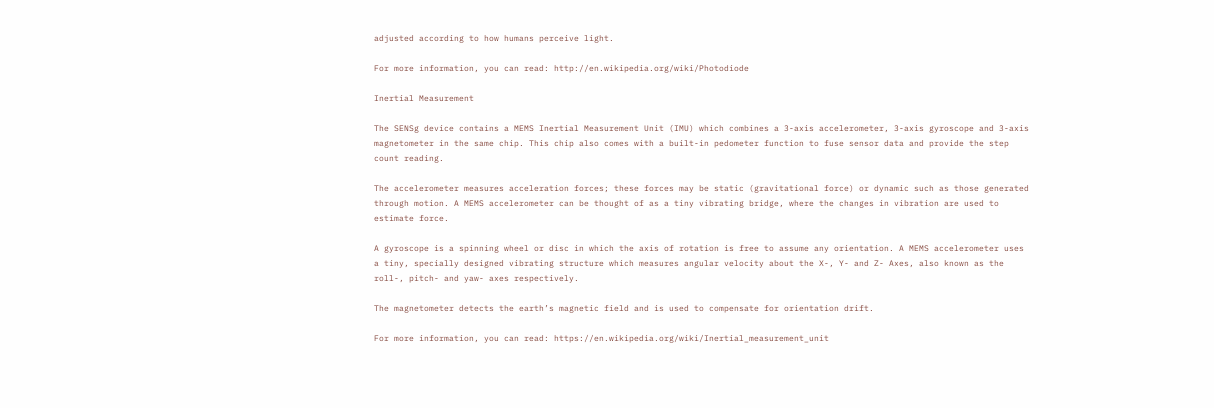adjusted according to how humans perceive light.

For more information, you can read: http://en.wikipedia.org/wiki/Photodiode

Inertial Measurement

The SENSg device contains a MEMS Inertial Measurement Unit (IMU) which combines a 3-axis accelerometer, 3-axis gyroscope and 3-axis magnetometer in the same chip. This chip also comes with a built-in pedometer function to fuse sensor data and provide the step count reading.

The accelerometer measures acceleration forces; these forces may be static (gravitational force) or dynamic such as those generated through motion. A MEMS accelerometer can be thought of as a tiny vibrating bridge, where the changes in vibration are used to estimate force.

A gyroscope is a spinning wheel or disc in which the axis of rotation is free to assume any orientation. A MEMS accelerometer uses a tiny, specially designed vibrating structure which measures angular velocity about the X-, Y- and Z- Axes, also known as the roll-, pitch- and yaw- axes respectively.

The magnetometer detects the earth’s magnetic field and is used to compensate for orientation drift.

For more information, you can read: https://en.wikipedia.org/wiki/Inertial_measurement_unit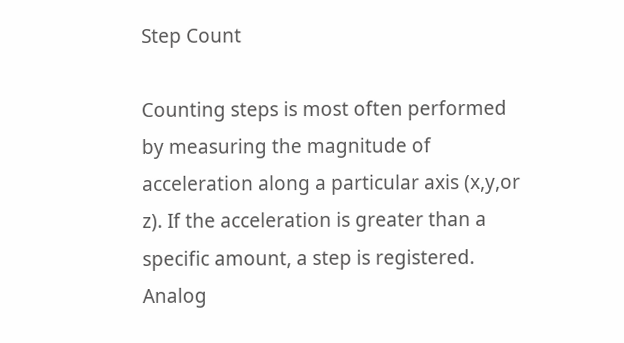Step Count

Counting steps is most often performed by measuring the magnitude of acceleration along a particular axis (x,y,or z). If the acceleration is greater than a specific amount, a step is registered. Analog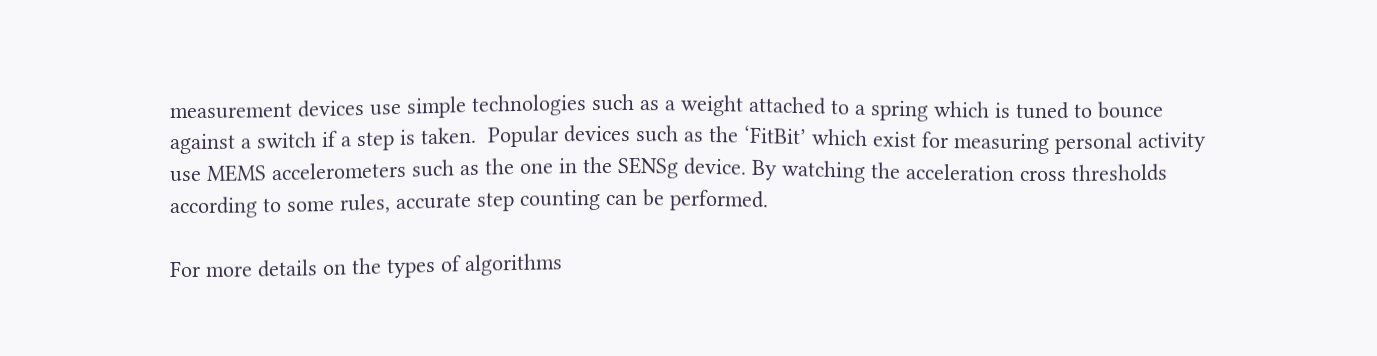measurement devices use simple technologies such as a weight attached to a spring which is tuned to bounce against a switch if a step is taken.  Popular devices such as the ‘FitBit’ which exist for measuring personal activity use MEMS accelerometers such as the one in the SENSg device. By watching the acceleration cross thresholds according to some rules, accurate step counting can be performed.

For more details on the types of algorithms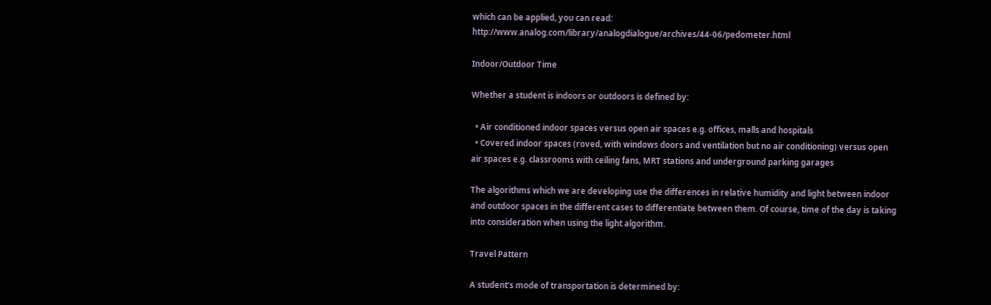which can be applied, you can read: http://www.analog.com/library/analogdialogue/archives/44-06/pedometer.html

Indoor/Outdoor Time

Whether a student is indoors or outdoors is defined by:

  • Air conditioned indoor spaces versus open air spaces e.g. offices, malls and hospitals
  • Covered indoor spaces (roved, with windows doors and ventilation but no air conditioning) versus open air spaces e.g. classrooms with ceiling fans, MRT stations and underground parking garages

The algorithms which we are developing use the differences in relative humidity and light between indoor and outdoor spaces in the different cases to differentiate between them. Of course, time of the day is taking into consideration when using the light algorithm.

Travel Pattern

A student’s mode of transportation is determined by: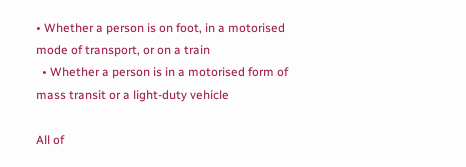• Whether a person is on foot, in a motorised mode of transport, or on a train
  • Whether a person is in a motorised form of mass transit or a light-duty vehicle

All of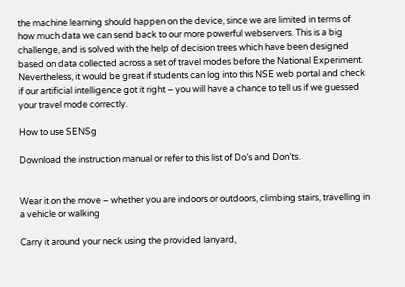the machine learning should happen on the device, since we are limited in terms of how much data we can send back to our more powerful webservers. This is a big challenge, and is solved with the help of decision trees which have been designed based on data collected across a set of travel modes before the National Experiment. Nevertheless, it would be great if students can log into this NSE web portal and check if our artificial intelligence got it right – you will have a chance to tell us if we guessed your travel mode correctly.

How to use SENSg

Download the instruction manual or refer to this list of Do’s and Don’ts.


Wear it on the move – whether you are indoors or outdoors, climbing stairs, travelling in a vehicle or walking

Carry it around your neck using the provided lanyard,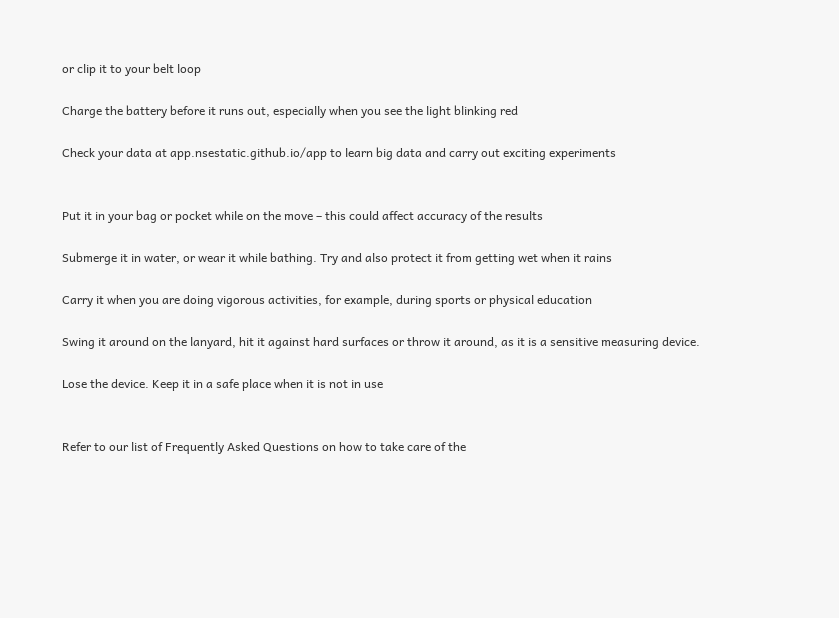or clip it to your belt loop

Charge the battery before it runs out, especially when you see the light blinking red

Check your data at app.nsestatic.github.io/app to learn big data and carry out exciting experiments


Put it in your bag or pocket while on the move – this could affect accuracy of the results

Submerge it in water, or wear it while bathing. Try and also protect it from getting wet when it rains

Carry it when you are doing vigorous activities, for example, during sports or physical education

Swing it around on the lanyard, hit it against hard surfaces or throw it around, as it is a sensitive measuring device.

Lose the device. Keep it in a safe place when it is not in use


Refer to our list of Frequently Asked Questions on how to take care of the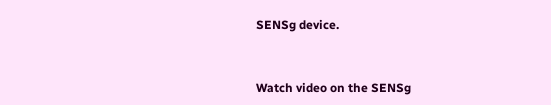SENSg device.


Watch video on the SENSg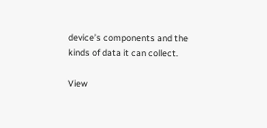device’s components and the kinds of data it can collect.

View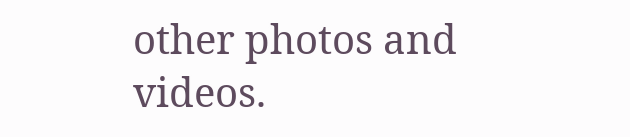other photos and videos.